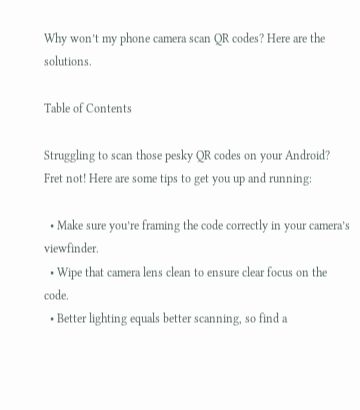Why won’t my phone camera scan QR codes? Here are the solutions.

Table of Contents

Struggling to scan those pesky QR codes on your Android? Fret not! Here are some tips to get you up and running:

  • Make sure you’re framing the code correctly in your camera’s viewfinder.
  • Wipe that camera lens clean to ensure clear focus on the code.
  • Better lighting equals better scanning, so find a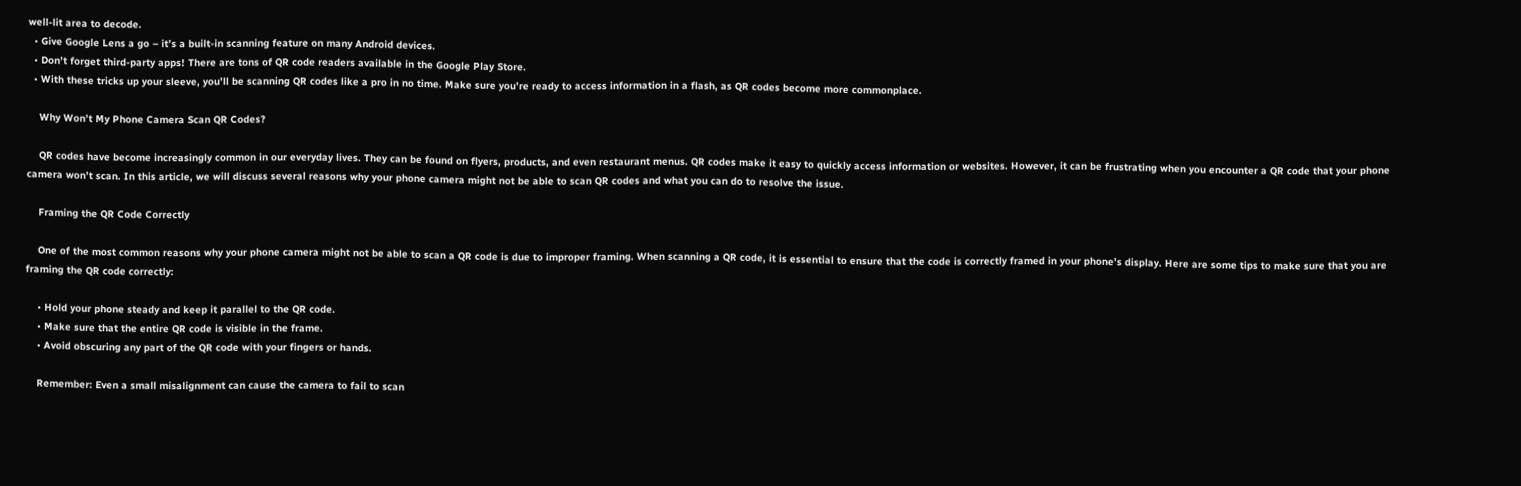well-lit area to decode.
  • Give Google Lens a go – it’s a built-in scanning feature on many Android devices.
  • Don’t forget third-party apps! There are tons of QR code readers available in the Google Play Store.
  • With these tricks up your sleeve, you’ll be scanning QR codes like a pro in no time. Make sure you’re ready to access information in a flash, as QR codes become more commonplace.

    Why Won’t My Phone Camera Scan QR Codes?

    QR codes have become increasingly common in our everyday lives. They can be found on flyers, products, and even restaurant menus. QR codes make it easy to quickly access information or websites. However, it can be frustrating when you encounter a QR code that your phone camera won’t scan. In this article, we will discuss several reasons why your phone camera might not be able to scan QR codes and what you can do to resolve the issue.

    Framing the QR Code Correctly

    One of the most common reasons why your phone camera might not be able to scan a QR code is due to improper framing. When scanning a QR code, it is essential to ensure that the code is correctly framed in your phone’s display. Here are some tips to make sure that you are framing the QR code correctly:

    • Hold your phone steady and keep it parallel to the QR code.
    • Make sure that the entire QR code is visible in the frame.
    • Avoid obscuring any part of the QR code with your fingers or hands.

    Remember: Even a small misalignment can cause the camera to fail to scan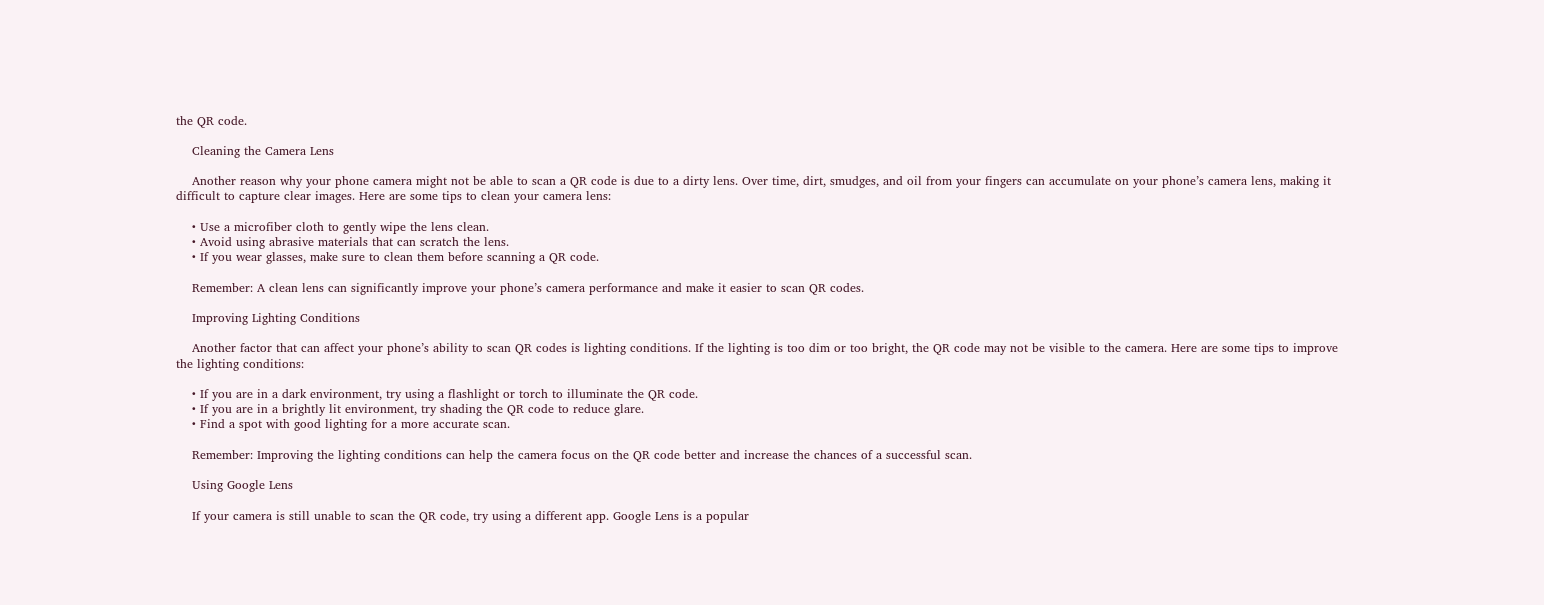the QR code.

    Cleaning the Camera Lens

    Another reason why your phone camera might not be able to scan a QR code is due to a dirty lens. Over time, dirt, smudges, and oil from your fingers can accumulate on your phone’s camera lens, making it difficult to capture clear images. Here are some tips to clean your camera lens:

    • Use a microfiber cloth to gently wipe the lens clean.
    • Avoid using abrasive materials that can scratch the lens.
    • If you wear glasses, make sure to clean them before scanning a QR code.

    Remember: A clean lens can significantly improve your phone’s camera performance and make it easier to scan QR codes.

    Improving Lighting Conditions

    Another factor that can affect your phone’s ability to scan QR codes is lighting conditions. If the lighting is too dim or too bright, the QR code may not be visible to the camera. Here are some tips to improve the lighting conditions:

    • If you are in a dark environment, try using a flashlight or torch to illuminate the QR code.
    • If you are in a brightly lit environment, try shading the QR code to reduce glare.
    • Find a spot with good lighting for a more accurate scan.

    Remember: Improving the lighting conditions can help the camera focus on the QR code better and increase the chances of a successful scan.

    Using Google Lens

    If your camera is still unable to scan the QR code, try using a different app. Google Lens is a popular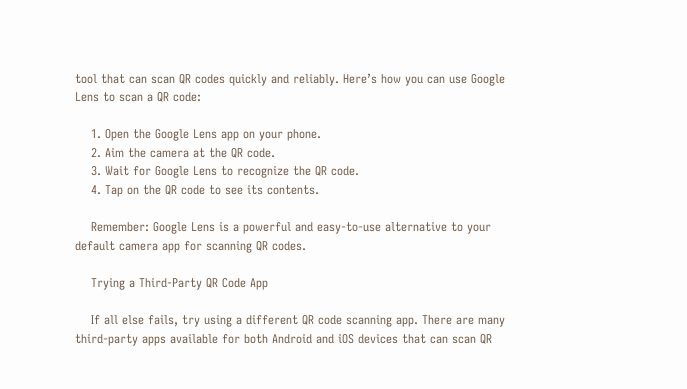tool that can scan QR codes quickly and reliably. Here’s how you can use Google Lens to scan a QR code:

    1. Open the Google Lens app on your phone.
    2. Aim the camera at the QR code.
    3. Wait for Google Lens to recognize the QR code.
    4. Tap on the QR code to see its contents.

    Remember: Google Lens is a powerful and easy-to-use alternative to your default camera app for scanning QR codes.

    Trying a Third-Party QR Code App

    If all else fails, try using a different QR code scanning app. There are many third-party apps available for both Android and iOS devices that can scan QR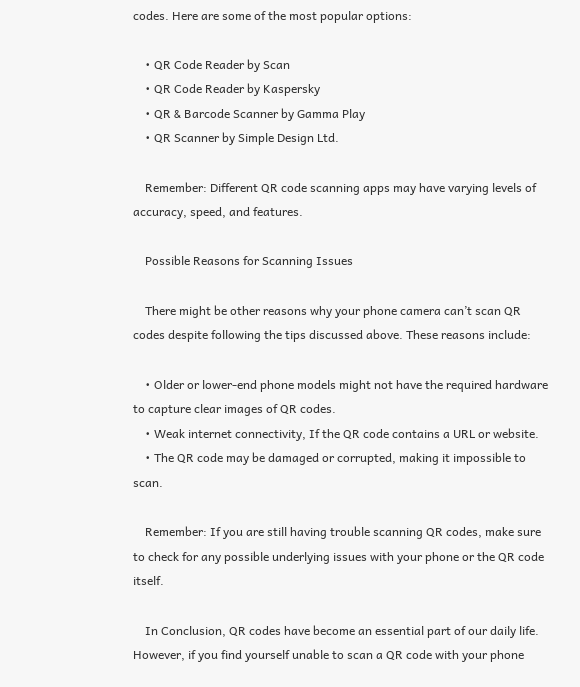codes. Here are some of the most popular options:

    • QR Code Reader by Scan
    • QR Code Reader by Kaspersky
    • QR & Barcode Scanner by Gamma Play
    • QR Scanner by Simple Design Ltd.

    Remember: Different QR code scanning apps may have varying levels of accuracy, speed, and features.

    Possible Reasons for Scanning Issues

    There might be other reasons why your phone camera can’t scan QR codes despite following the tips discussed above. These reasons include:

    • Older or lower-end phone models might not have the required hardware to capture clear images of QR codes.
    • Weak internet connectivity, If the QR code contains a URL or website.
    • The QR code may be damaged or corrupted, making it impossible to scan.

    Remember: If you are still having trouble scanning QR codes, make sure to check for any possible underlying issues with your phone or the QR code itself.

    In Conclusion, QR codes have become an essential part of our daily life. However, if you find yourself unable to scan a QR code with your phone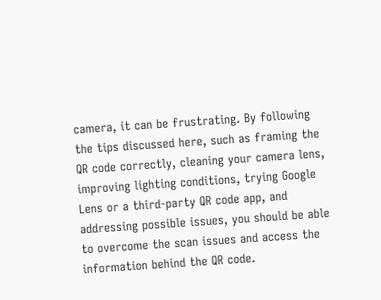camera, it can be frustrating. By following the tips discussed here, such as framing the QR code correctly, cleaning your camera lens, improving lighting conditions, trying Google Lens or a third-party QR code app, and addressing possible issues, you should be able to overcome the scan issues and access the information behind the QR code.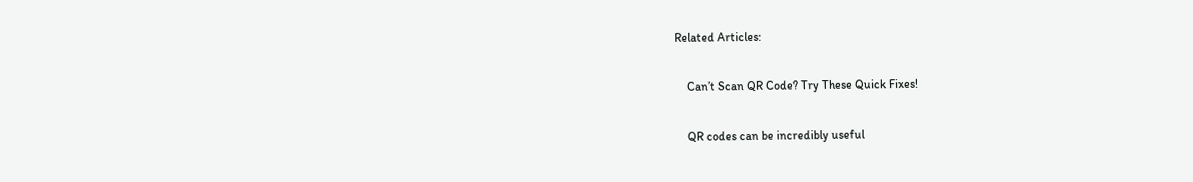Related Articles:

    Can’t Scan QR Code? Try These Quick Fixes!

    QR codes can be incredibly useful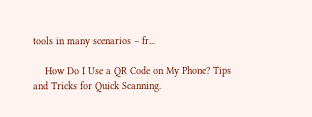tools in many scenarios – fr...

    How Do I Use a QR Code on My Phone? Tips and Tricks for Quick Scanning.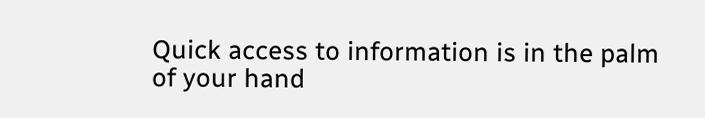Quick access to information is in the palm of your hand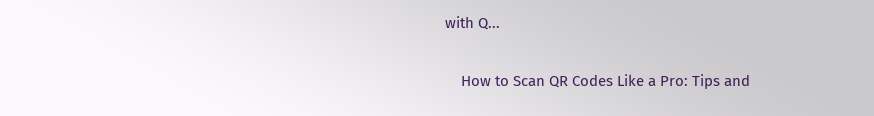with Q...

    How to Scan QR Codes Like a Pro: Tips and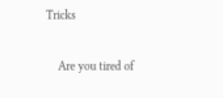Tricks

    Are you tired of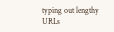typing out lengthy URLs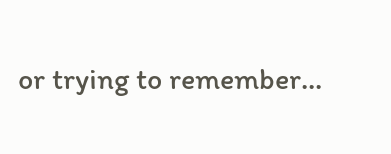or trying to remember...